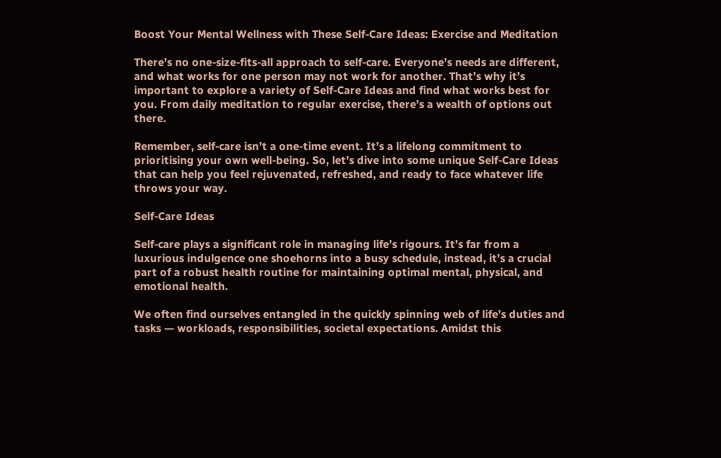Boost Your Mental Wellness with These Self-Care Ideas: Exercise and Meditation

There’s no one-size-fits-all approach to self-care. Everyone’s needs are different, and what works for one person may not work for another. That’s why it’s important to explore a variety of Self-Care Ideas and find what works best for you. From daily meditation to regular exercise, there’s a wealth of options out there.

Remember, self-care isn’t a one-time event. It’s a lifelong commitment to prioritising your own well-being. So, let’s dive into some unique Self-Care Ideas that can help you feel rejuvenated, refreshed, and ready to face whatever life throws your way.

Self-Care Ideas

Self-care plays a significant role in managing life’s rigours. It’s far from a luxurious indulgence one shoehorns into a busy schedule, instead, it’s a crucial part of a robust health routine for maintaining optimal mental, physical, and emotional health.

We often find ourselves entangled in the quickly spinning web of life’s duties and tasks — workloads, responsibilities, societal expectations. Amidst this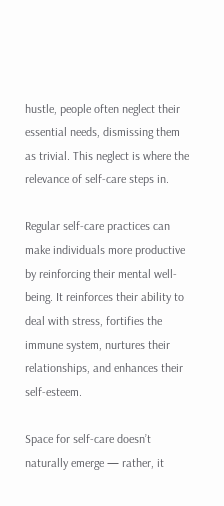hustle, people often neglect their essential needs, dismissing them as trivial. This neglect is where the relevance of self-care steps in.

Regular self-care practices can make individuals more productive by reinforcing their mental well-being. It reinforces their ability to deal with stress, fortifies the immune system, nurtures their relationships, and enhances their self-esteem.

Space for self-care doesn’t naturally emerge — rather, it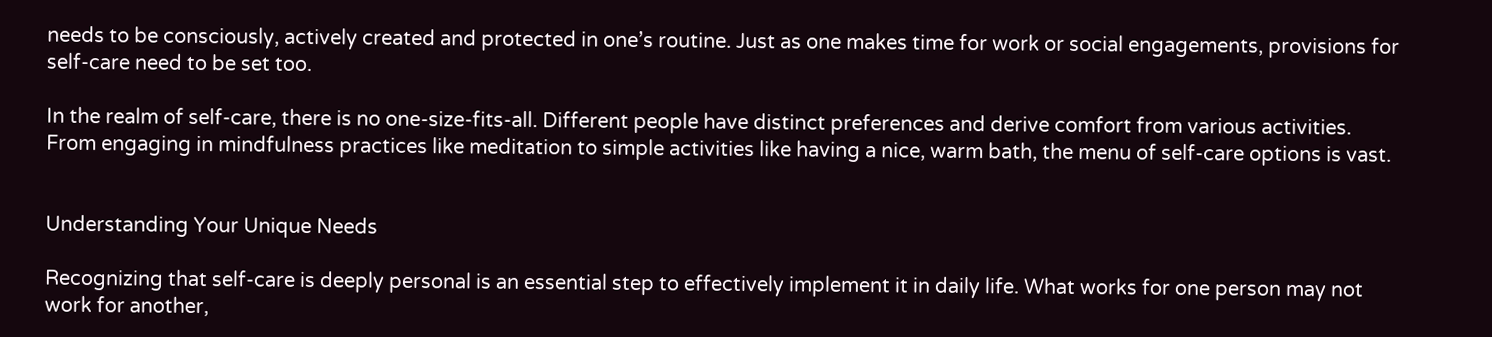needs to be consciously, actively created and protected in one’s routine. Just as one makes time for work or social engagements, provisions for self-care need to be set too.

In the realm of self-care, there is no one-size-fits-all. Different people have distinct preferences and derive comfort from various activities. From engaging in mindfulness practices like meditation to simple activities like having a nice, warm bath, the menu of self-care options is vast.


Understanding Your Unique Needs

Recognizing that self-care is deeply personal is an essential step to effectively implement it in daily life. What works for one person may not work for another,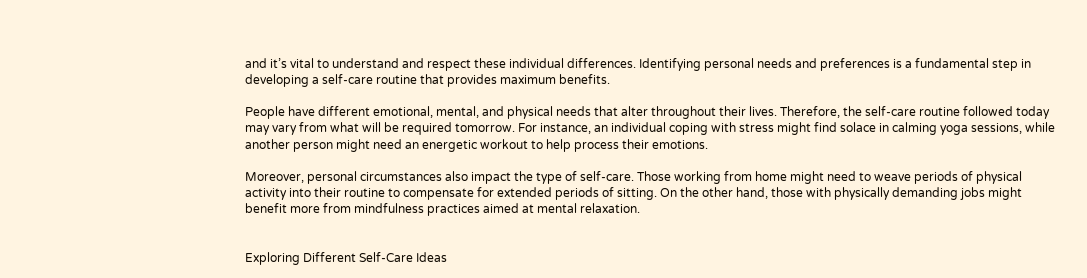and it’s vital to understand and respect these individual differences. Identifying personal needs and preferences is a fundamental step in developing a self-care routine that provides maximum benefits.

People have different emotional, mental, and physical needs that alter throughout their lives. Therefore, the self-care routine followed today may vary from what will be required tomorrow. For instance, an individual coping with stress might find solace in calming yoga sessions, while another person might need an energetic workout to help process their emotions.

Moreover, personal circumstances also impact the type of self-care. Those working from home might need to weave periods of physical activity into their routine to compensate for extended periods of sitting. On the other hand, those with physically demanding jobs might benefit more from mindfulness practices aimed at mental relaxation.


Exploring Different Self-Care Ideas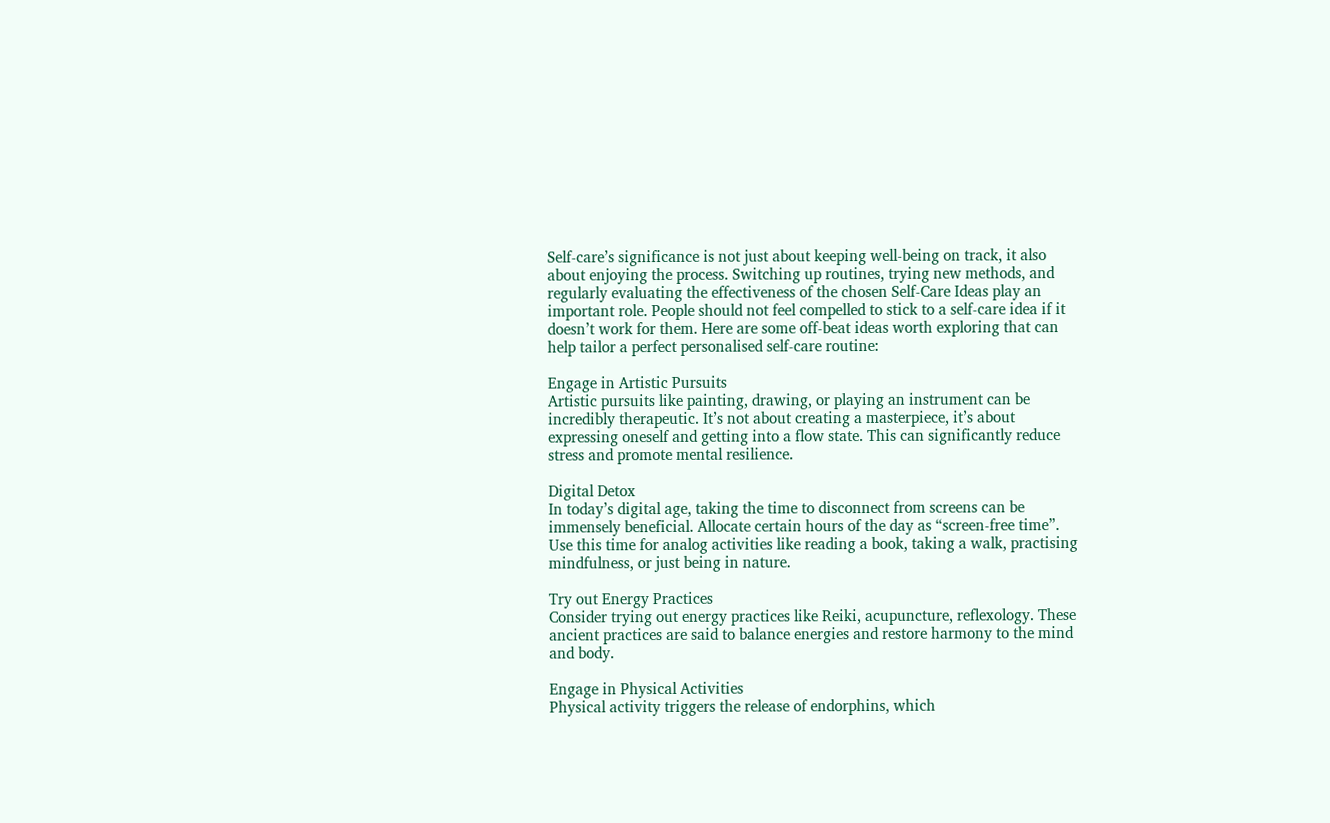Self-care’s significance is not just about keeping well-being on track, it also about enjoying the process. Switching up routines, trying new methods, and regularly evaluating the effectiveness of the chosen Self-Care Ideas play an important role. People should not feel compelled to stick to a self-care idea if it doesn’t work for them. Here are some off-beat ideas worth exploring that can help tailor a perfect personalised self-care routine:

Engage in Artistic Pursuits
Artistic pursuits like painting, drawing, or playing an instrument can be incredibly therapeutic. It’s not about creating a masterpiece, it’s about expressing oneself and getting into a flow state. This can significantly reduce stress and promote mental resilience.

Digital Detox
In today’s digital age, taking the time to disconnect from screens can be immensely beneficial. Allocate certain hours of the day as “screen-free time”. Use this time for analog activities like reading a book, taking a walk, practising mindfulness, or just being in nature.

Try out Energy Practices
Consider trying out energy practices like Reiki, acupuncture, reflexology. These ancient practices are said to balance energies and restore harmony to the mind and body.

Engage in Physical Activities
Physical activity triggers the release of endorphins, which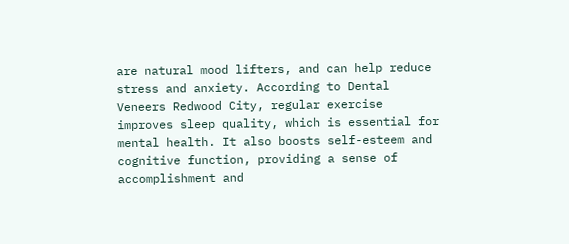are natural mood lifters, and can help reduce stress and anxiety. According to Dental Veneers Redwood City, regular exercise improves sleep quality, which is essential for mental health. It also boosts self-esteem and cognitive function, providing a sense of accomplishment and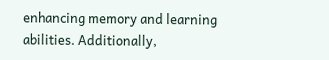enhancing memory and learning abilities. Additionally,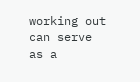working out can serve as a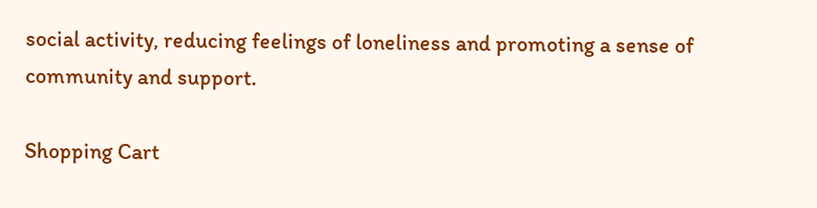social activity, reducing feelings of loneliness and promoting a sense of community and support.

Shopping Cart